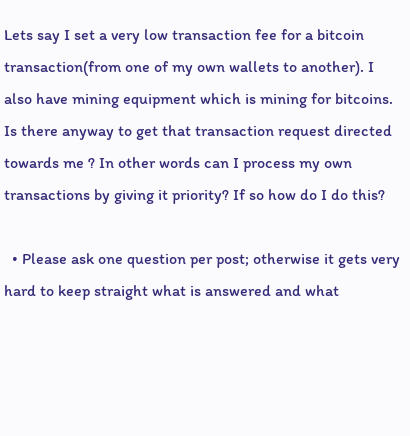Lets say I set a very low transaction fee for a bitcoin transaction(from one of my own wallets to another). I also have mining equipment which is mining for bitcoins. Is there anyway to get that transaction request directed towards me ? In other words can I process my own transactions by giving it priority? If so how do I do this?

  • Please ask one question per post; otherwise it gets very hard to keep straight what is answered and what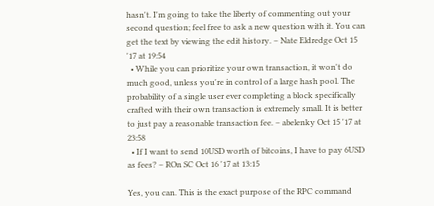hasn't. I'm going to take the liberty of commenting out your second question; feel free to ask a new question with it. You can get the text by viewing the edit history. – Nate Eldredge Oct 15 '17 at 19:54
  • While you can prioritize your own transaction, it won't do much good, unless you're in control of a large hash pool. The probability of a single user ever completing a block specifically crafted with their own transaction is extremely small. It is better to just pay a reasonable transaction fee. – abelenky Oct 15 '17 at 23:58
  • If I want to send 10USD worth of bitcoins, I have to pay 6USD as fees? – ROn SC Oct 16 '17 at 13:15

Yes, you can. This is the exact purpose of the RPC command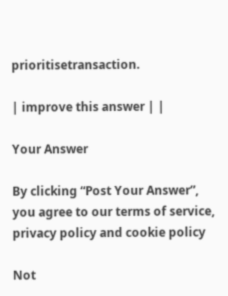prioritisetransaction.

| improve this answer | |

Your Answer

By clicking “Post Your Answer”, you agree to our terms of service, privacy policy and cookie policy

Not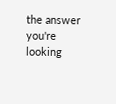the answer you're looking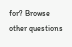for? Browse other questions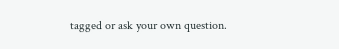tagged or ask your own question.